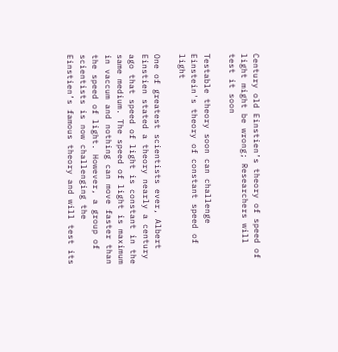Century old Einstien’s theory of speed of light might be wrong; Researchers will test it soon

Testable theory soon can challenge Einstein's theory of constant speed of light

One of greatest scientists ever, Albert Einstien stated a theory nearly a century ago that speed of light is constant in the same medium. The speed of light is maximum in vaccum and nothing can move faster than the speed of light. However, a group of scientists is now challenging the Einstien’s famous theory and will test its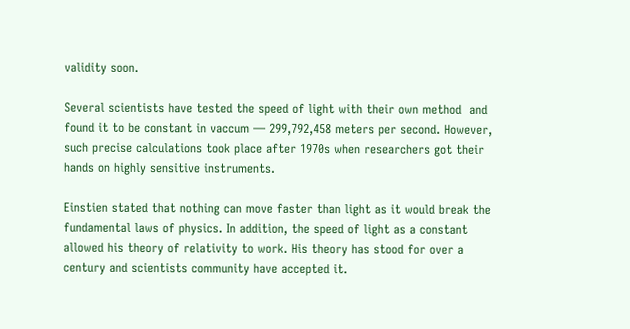validity soon.

Several scientists have tested the speed of light with their own method  and found it to be constant in vaccum — 299,792,458 meters per second. However, such precise calculations took place after 1970s when researchers got their hands on highly sensitive instruments.

Einstien stated that nothing can move faster than light as it would break the fundamental laws of physics. In addition, the speed of light as a constant allowed his theory of relativity to work. His theory has stood for over a century and scientists community have accepted it.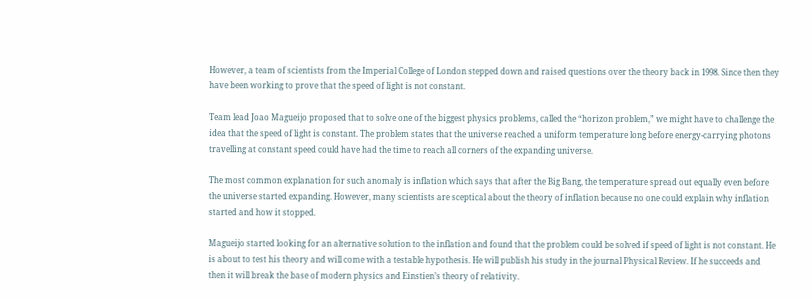However, a team of scientists from the Imperial College of London stepped down and raised questions over the theory back in 1998. Since then they have been working to prove that the speed of light is not constant.

Team lead Joao Magueijo proposed that to solve one of the biggest physics problems, called the “horizon problem,” we might have to challenge the idea that the speed of light is constant. The problem states that the universe reached a uniform temperature long before energy-carrying photons travelling at constant speed could have had the time to reach all corners of the expanding universe.

The most common explanation for such anomaly is inflation which says that after the Big Bang, the temperature spread out equally even before the universe started expanding. However, many scientists are sceptical about the theory of inflation because no one could explain why inflation started and how it stopped.

Magueijo started looking for an alternative solution to the inflation and found that the problem could be solved if speed of light is not constant. He is about to test his theory and will come with a testable hypothesis. He will publish his study in the journal Physical Review. If he succeeds and then it will break the base of modern physics and Einstien’s theory of relativity.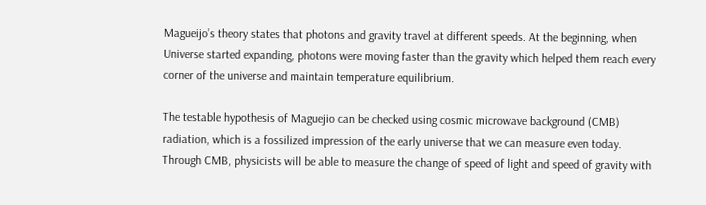Magueijo’s theory states that photons and gravity travel at different speeds. At the beginning, when Universe started expanding, photons were moving faster than the gravity which helped them reach every corner of the universe and maintain temperature equilibrium.

The testable hypothesis of Maguejio can be checked using cosmic microwave background (CMB) radiation, which is a fossilized impression of the early universe that we can measure even today. Through CMB, physicists will be able to measure the change of speed of light and speed of gravity with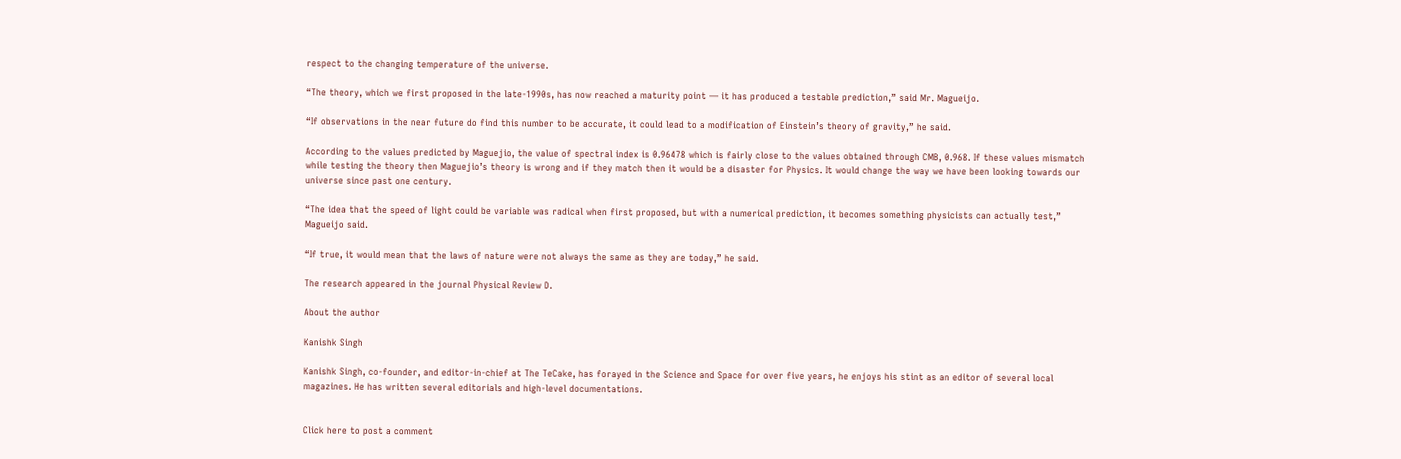respect to the changing temperature of the universe.

“The theory, which we first proposed in the late-1990s, has now reached a maturity point — it has produced a testable prediction,” said Mr. Magueijo.

“If observations in the near future do find this number to be accurate, it could lead to a modification of Einstein’s theory of gravity,” he said.

According to the values predicted by Maguejio, the value of spectral index is 0.96478 which is fairly close to the values obtained through CMB, 0.968. If these values mismatch while testing the theory then Maguejio’s theory is wrong and if they match then it would be a disaster for Physics. It would change the way we have been looking towards our universe since past one century.

“The idea that the speed of light could be variable was radical when first proposed, but with a numerical prediction, it becomes something physicists can actually test,” Magueijo said.

“If true, it would mean that the laws of nature were not always the same as they are today,” he said.

The research appeared in the journal Physical Review D.

About the author

Kanishk Singh

Kanishk Singh, co-founder, and editor-in-chief at The TeCake, has forayed in the Science and Space for over five years, he enjoys his stint as an editor of several local magazines. He has written several editorials and high-level documentations.


Click here to post a comment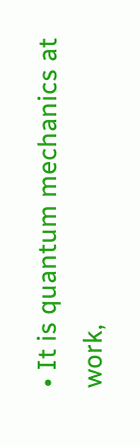• It is quantum mechanics at work,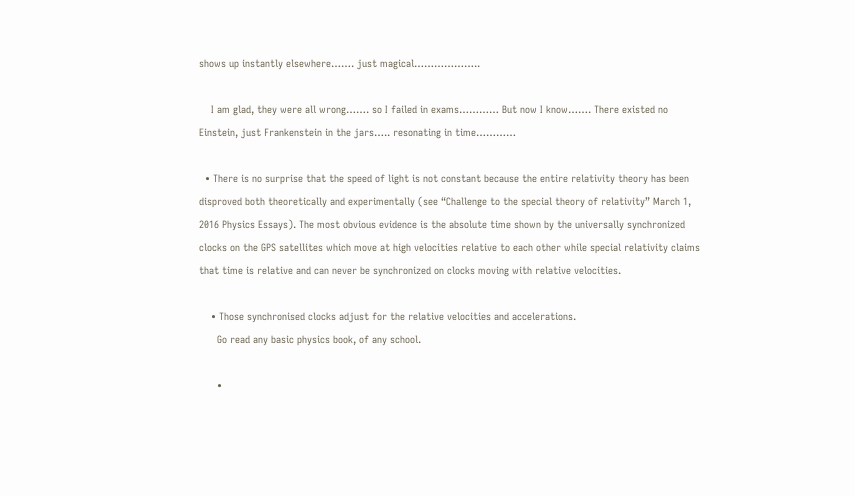shows up instantly elsewhere……. just magical………………..

    I am glad, they were all wrong……. so I failed in exams………… But now I know……. There existed no Einstein, just Frankenstein in the jars….. resonating in time…………

  • There is no surprise that the speed of light is not constant because the entire relativity theory has been disproved both theoretically and experimentally (see “Challenge to the special theory of relativity” March 1, 2016 Physics Essays). The most obvious evidence is the absolute time shown by the universally synchronized clocks on the GPS satellites which move at high velocities relative to each other while special relativity claims that time is relative and can never be synchronized on clocks moving with relative velocities.

    • Those synchronised clocks adjust for the relative velocities and accelerations.
      Go read any basic physics book, of any school.

      •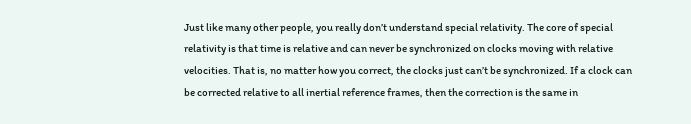Just like many other people, you really don’t understand special relativity. The core of special relativity is that time is relative and can never be synchronized on clocks moving with relative velocities. That is, no matter how you correct, the clocks just can’t be synchronized. If a clock can be corrected relative to all inertial reference frames, then the correction is the same in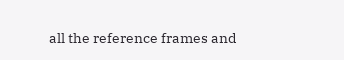all the reference frames and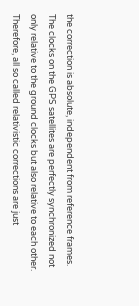the correction is absolute, independent from reference frames. The clocks on the GPS satellites are perfectly synchronized not only relative to the ground clocks but also relative to each other. Therefore, all so called relativistic corrections are just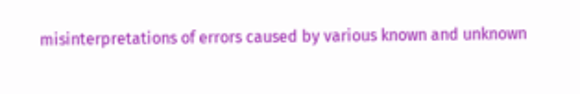misinterpretations of errors caused by various known and unknown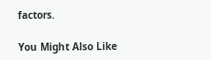factors.

You Might Also Like